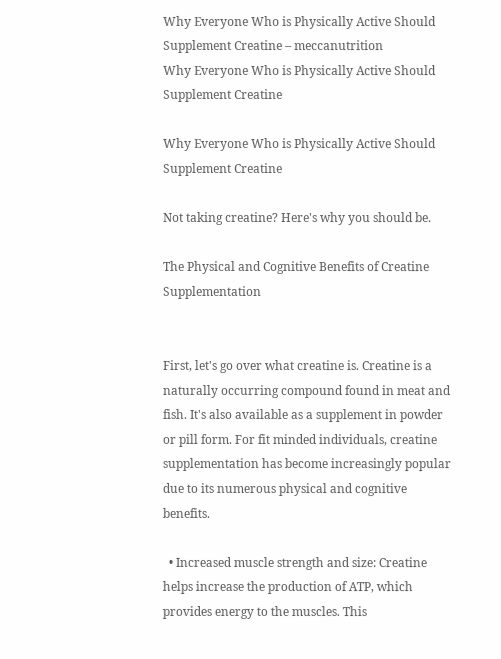Why Everyone Who is Physically Active Should Supplement Creatine – meccanutrition
Why Everyone Who is Physically Active Should Supplement Creatine

Why Everyone Who is Physically Active Should Supplement Creatine

Not taking creatine? Here's why you should be.

The Physical and Cognitive Benefits of Creatine Supplementation


First, let's go over what creatine is. Creatine is a naturally occurring compound found in meat and fish. It's also available as a supplement in powder or pill form. For fit minded individuals, creatine supplementation has become increasingly popular due to its numerous physical and cognitive benefits.

  • Increased muscle strength and size: Creatine helps increase the production of ATP, which provides energy to the muscles. This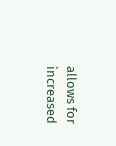allows for increased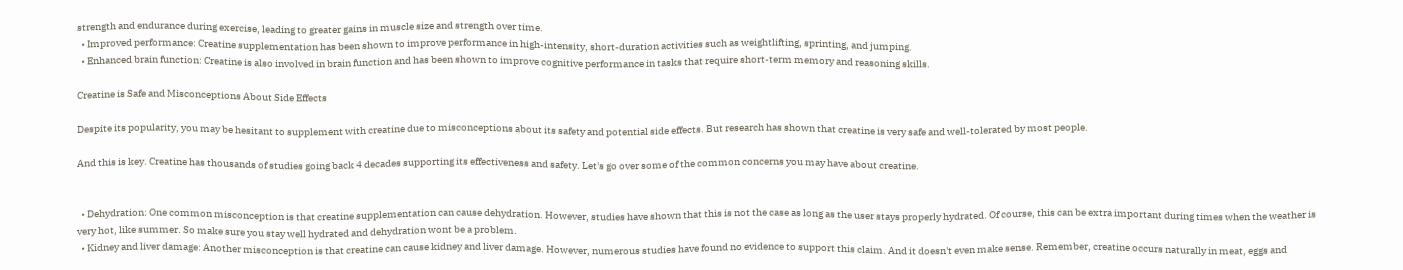strength and endurance during exercise, leading to greater gains in muscle size and strength over time.
  • Improved performance: Creatine supplementation has been shown to improve performance in high-intensity, short-duration activities such as weightlifting, sprinting, and jumping.
  • Enhanced brain function: Creatine is also involved in brain function and has been shown to improve cognitive performance in tasks that require short-term memory and reasoning skills.

Creatine is Safe and Misconceptions About Side Effects

Despite its popularity, you may be hesitant to supplement with creatine due to misconceptions about its safety and potential side effects. But research has shown that creatine is very safe and well-tolerated by most people.

And this is key. Creatine has thousands of studies going back 4 decades supporting its effectiveness and safety. Let's go over some of the common concerns you may have about creatine.


  • Dehydration: One common misconception is that creatine supplementation can cause dehydration. However, studies have shown that this is not the case as long as the user stays properly hydrated. Of course, this can be extra important during times when the weather is very hot, like summer. So make sure you stay well hydrated and dehydration wont be a problem.
  • Kidney and liver damage: Another misconception is that creatine can cause kidney and liver damage. However, numerous studies have found no evidence to support this claim. And it doesn't even make sense. Remember, creatine occurs naturally in meat, eggs and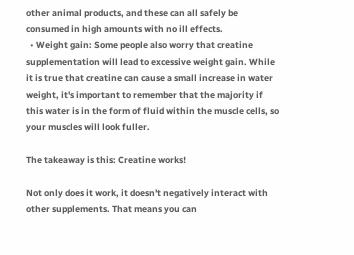other animal products, and these can all safely be consumed in high amounts with no ill effects.
  • Weight gain: Some people also worry that creatine supplementation will lead to excessive weight gain. While it is true that creatine can cause a small increase in water weight, it's important to remember that the majority if this water is in the form of fluid within the muscle cells, so your muscles will look fuller.

The takeaway is this: Creatine works!

Not only does it work, it doesn't negatively interact with other supplements. That means you can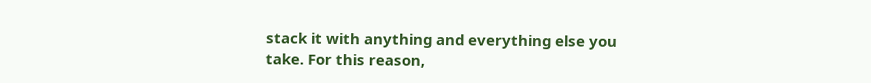stack it with anything and everything else you take. For this reason,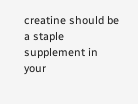creatine should be a staple supplement in your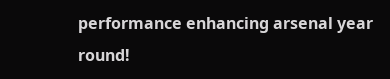performance enhancing arsenal year round!